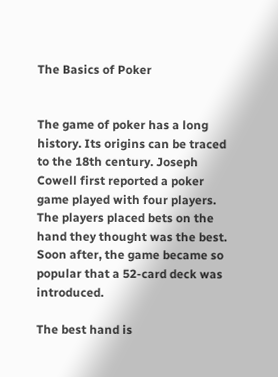The Basics of Poker


The game of poker has a long history. Its origins can be traced to the 18th century. Joseph Cowell first reported a poker game played with four players. The players placed bets on the hand they thought was the best. Soon after, the game became so popular that a 52-card deck was introduced.

The best hand is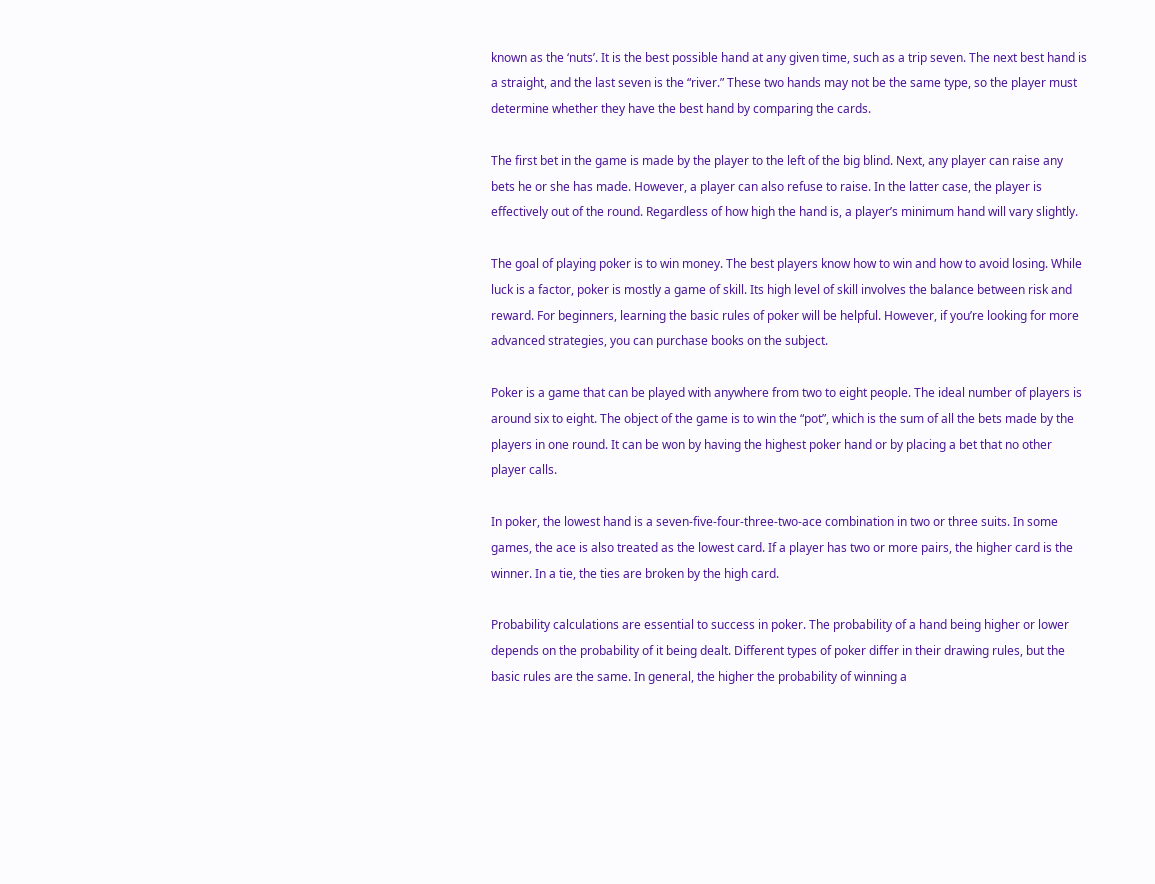known as the ‘nuts’. It is the best possible hand at any given time, such as a trip seven. The next best hand is a straight, and the last seven is the “river.” These two hands may not be the same type, so the player must determine whether they have the best hand by comparing the cards.

The first bet in the game is made by the player to the left of the big blind. Next, any player can raise any bets he or she has made. However, a player can also refuse to raise. In the latter case, the player is effectively out of the round. Regardless of how high the hand is, a player’s minimum hand will vary slightly.

The goal of playing poker is to win money. The best players know how to win and how to avoid losing. While luck is a factor, poker is mostly a game of skill. Its high level of skill involves the balance between risk and reward. For beginners, learning the basic rules of poker will be helpful. However, if you’re looking for more advanced strategies, you can purchase books on the subject.

Poker is a game that can be played with anywhere from two to eight people. The ideal number of players is around six to eight. The object of the game is to win the “pot”, which is the sum of all the bets made by the players in one round. It can be won by having the highest poker hand or by placing a bet that no other player calls.

In poker, the lowest hand is a seven-five-four-three-two-ace combination in two or three suits. In some games, the ace is also treated as the lowest card. If a player has two or more pairs, the higher card is the winner. In a tie, the ties are broken by the high card.

Probability calculations are essential to success in poker. The probability of a hand being higher or lower depends on the probability of it being dealt. Different types of poker differ in their drawing rules, but the basic rules are the same. In general, the higher the probability of winning a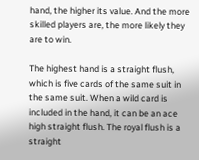hand, the higher its value. And the more skilled players are, the more likely they are to win.

The highest hand is a straight flush, which is five cards of the same suit in the same suit. When a wild card is included in the hand, it can be an ace high straight flush. The royal flush is a straight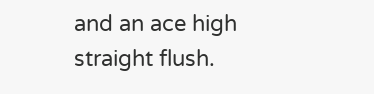and an ace high straight flush.